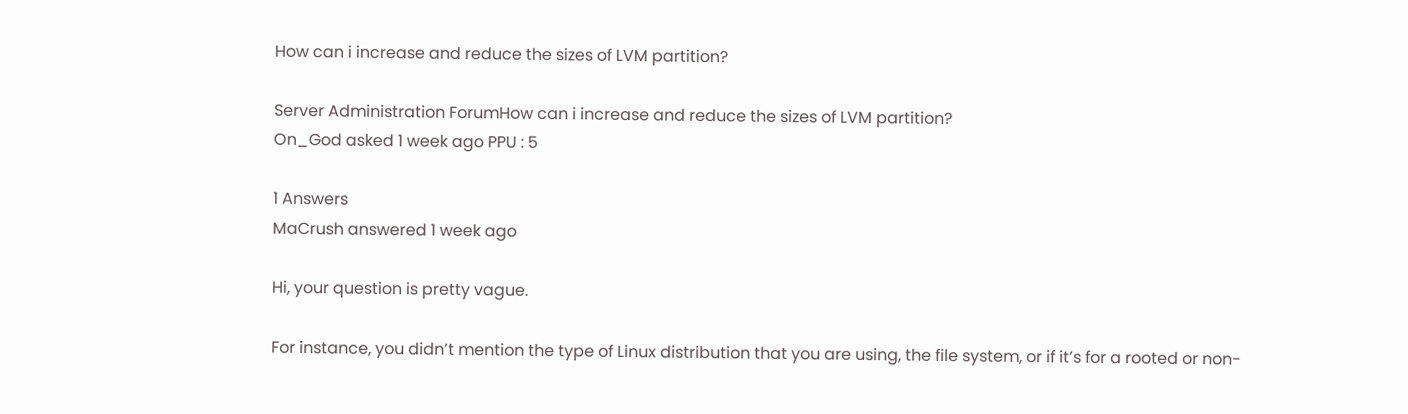How can i increase and reduce the sizes of LVM partition?

Server Administration ForumHow can i increase and reduce the sizes of LVM partition?
On_God asked 1 week ago PPU : 5

1 Answers
MaCrush answered 1 week ago

Hi, your question is pretty vague.

For instance, you didn’t mention the type of Linux distribution that you are using, the file system, or if it’s for a rooted or non-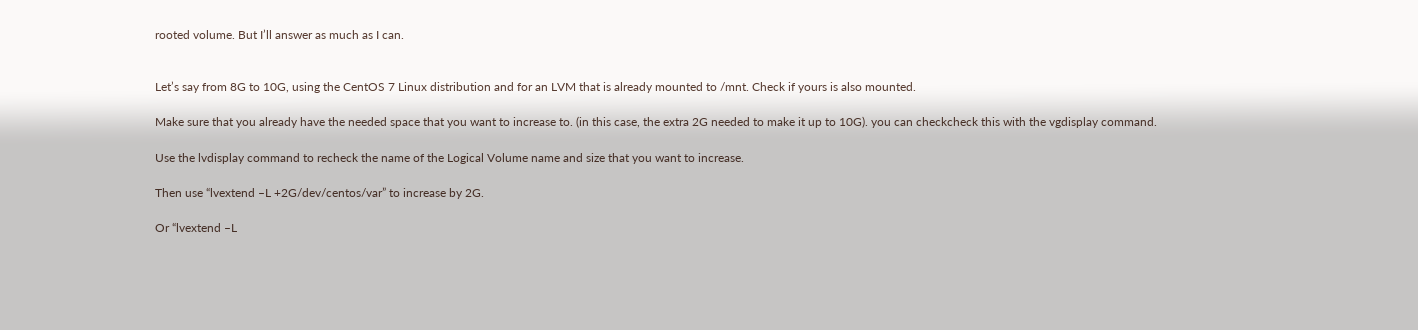rooted volume. But I’ll answer as much as I can.


Let’s say from 8G to 10G, using the CentOS 7 Linux distribution and for an LVM that is already mounted to /mnt. Check if yours is also mounted.

Make sure that you already have the needed space that you want to increase to. (in this case, the extra 2G needed to make it up to 10G). you can checkcheck this with the vgdisplay command.

Use the lvdisplay command to recheck the name of the Logical Volume name and size that you want to increase.

Then use “lvextend –L +2G/dev/centos/var” to increase by 2G.

Or “lvextend –L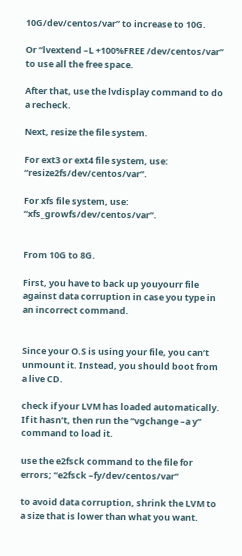10G/dev/centos/var” to increase to 10G.

Or “lvextend –L +100%FREE /dev/centos/var” to use all the free space.

After that, use the lvdisplay command to do a recheck.

Next, resize the file system.

For ext3 or ext4 file system, use: “resize2fs/dev/centos/var”.

For xfs file system, use: “xfs_growfs/dev/centos/var”.


From 10G to 8G.

First, you have to back up youyourr file against data corruption in case you type in an incorrect command.


Since your O.S is using your file, you can’t unmount it. Instead, you should boot from a live CD.

check if your LVM has loaded automatically. If it hasn’t, then run the “vgchange –a y” command to load it.

use the e2fsck command to the file for errors; “e2fsck –fy/dev/centos/var”

to avoid data corruption, shrink the LVM to a size that is lower than what you want.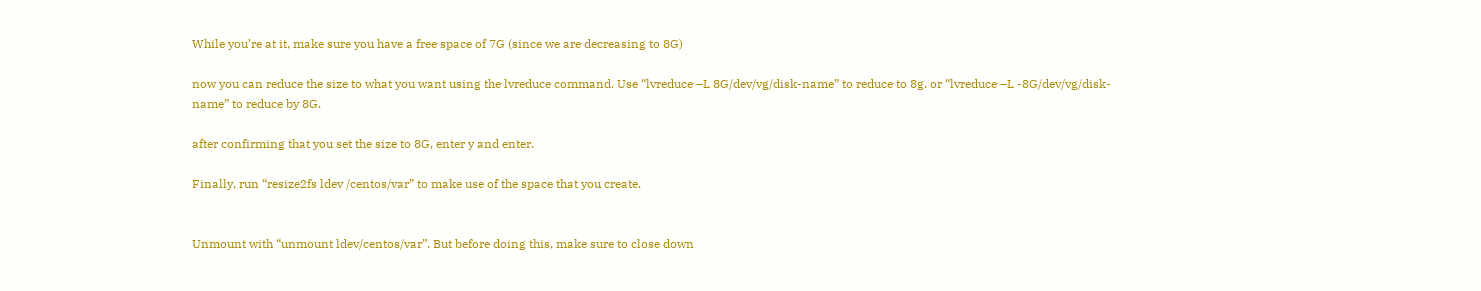While you’re at it, make sure you have a free space of 7G (since we are decreasing to 8G)

now you can reduce the size to what you want using the lvreduce command. Use “lvreduce –L 8G/dev/vg/disk-name” to reduce to 8g. or “lvreduce –L -8G/dev/vg/disk-name” to reduce by 8G.

after confirming that you set the size to 8G, enter y and enter.

Finally, run “resize2fs ldev /centos/var” to make use of the space that you create.


Unmount with “unmount ldev/centos/var”. But before doing this, make sure to close down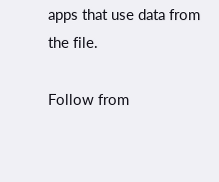apps that use data from the file.

Follow from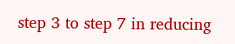step 3 to step 7 in reducing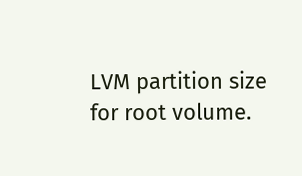LVM partition size for root volume.